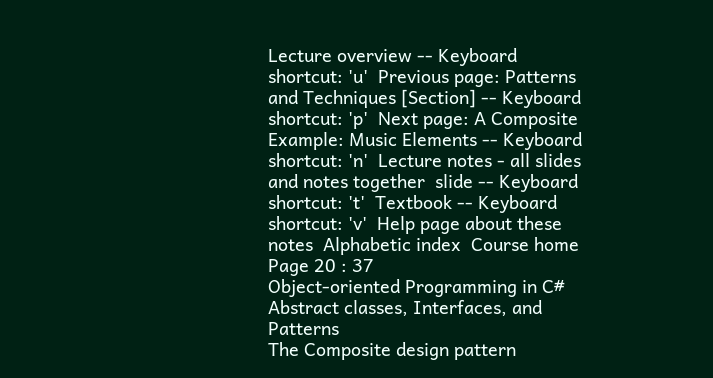Lecture overview -- Keyboard shortcut: 'u'  Previous page: Patterns and Techniques [Section] -- Keyboard shortcut: 'p'  Next page: A Composite Example: Music Elements -- Keyboard shortcut: 'n'  Lecture notes - all slides and notes together  slide -- Keyboard shortcut: 't'  Textbook -- Keyboard shortcut: 'v'  Help page about these notes  Alphabetic index  Course home  Page 20 : 37
Object-oriented Programming in C#
Abstract classes, Interfaces, and Patterns
The Composite design pattern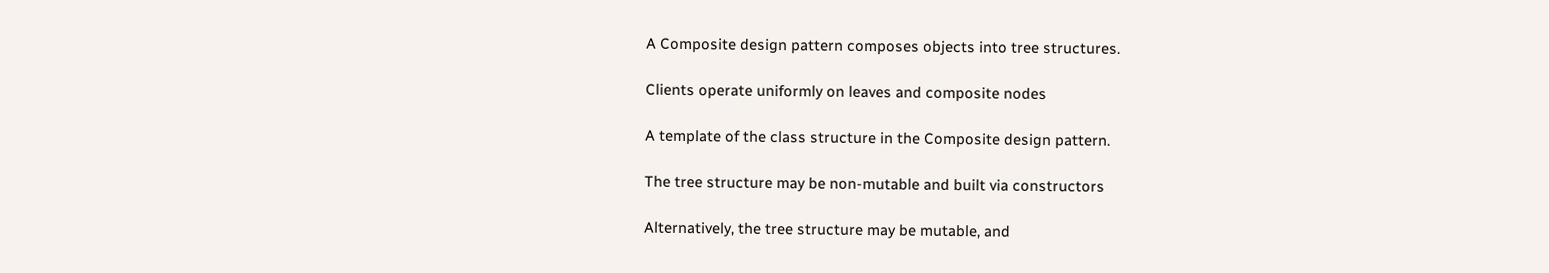A Composite design pattern composes objects into tree structures.

Clients operate uniformly on leaves and composite nodes

A template of the class structure in the Composite design pattern.

The tree structure may be non-mutable and built via constructors

Alternatively, the tree structure may be mutable, and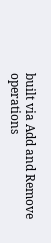built via Add and Remove operations